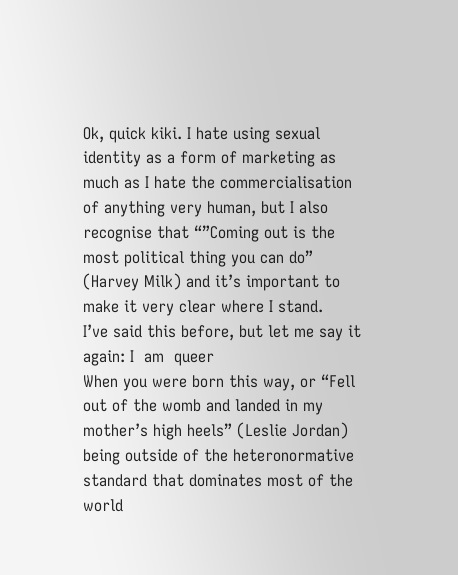Ok, quick kiki. I hate using sexual identity as a form of marketing as much as I hate the commercialisation of anything very human, but I also recognise that “”Coming out is the most political thing you can do” (Harvey Milk) and it’s important to make it very clear where I stand.
I’ve said this before, but let me say it again: I  am  queer
When you were born this way, or “Fell out of the womb and landed in my mother’s high heels” (Leslie Jordan) being outside of the heteronormative standard that dominates most of the world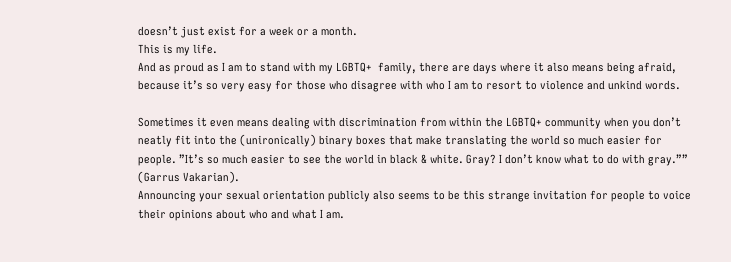doesn’t just exist for a week or a month.
This is my life.
And as proud as I am to stand with my LGBTQ+  family, there are days where it also means being afraid, because it’s so very easy for those who disagree with who I am to resort to violence and unkind words.

Sometimes it even means dealing with discrimination from within the LGBTQ+ community when you don’t neatly fit into the (unironically) binary boxes that make translating the world so much easier for people. ”It’s so much easier to see the world in black & white. Gray? I don’t know what to do with gray.”” (Garrus Vakarian).
Announcing your sexual orientation publicly also seems to be this strange invitation for people to voice their opinions about who and what I am.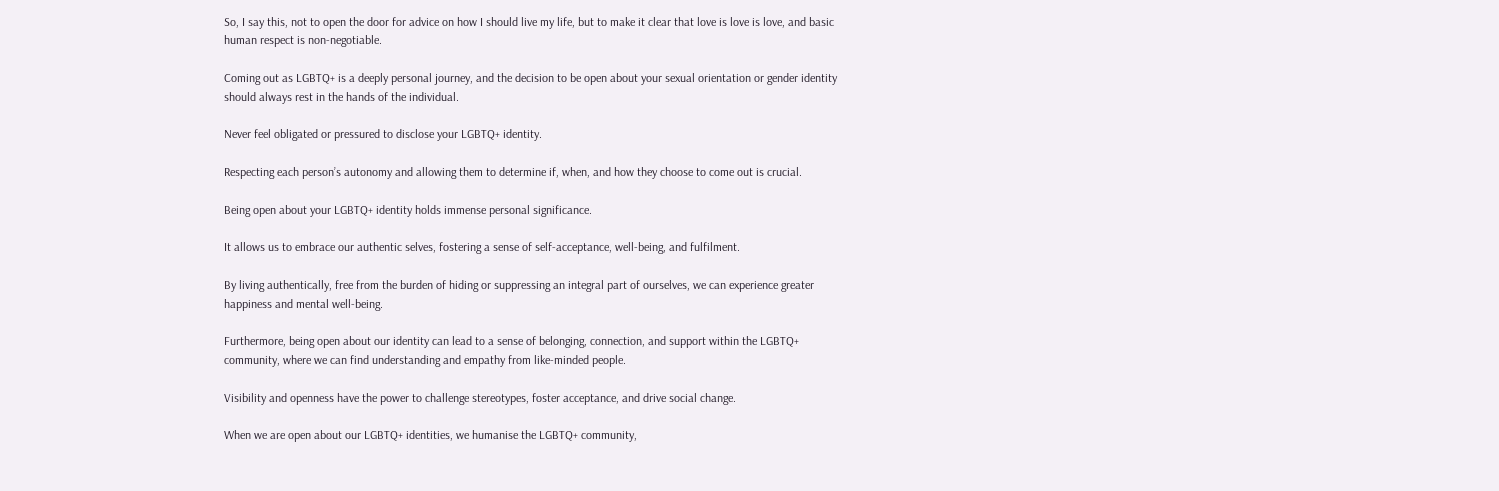So, I say this, not to open the door for advice on how I should live my life, but to make it clear that love is love is love, and basic human respect is non-negotiable.

Coming out as LGBTQ+ is a deeply personal journey, and the decision to be open about your sexual orientation or gender identity should always rest in the hands of the individual.

Never feel obligated or pressured to disclose your LGBTQ+ identity.

Respecting each person’s autonomy and allowing them to determine if, when, and how they choose to come out is crucial.

Being open about your LGBTQ+ identity holds immense personal significance.

It allows us to embrace our authentic selves, fostering a sense of self-acceptance, well-being, and fulfilment.

By living authentically, free from the burden of hiding or suppressing an integral part of ourselves, we can experience greater happiness and mental well-being.

Furthermore, being open about our identity can lead to a sense of belonging, connection, and support within the LGBTQ+ community, where we can find understanding and empathy from like-minded people.

Visibility and openness have the power to challenge stereotypes, foster acceptance, and drive social change.

When we are open about our LGBTQ+ identities, we humanise the LGBTQ+ community,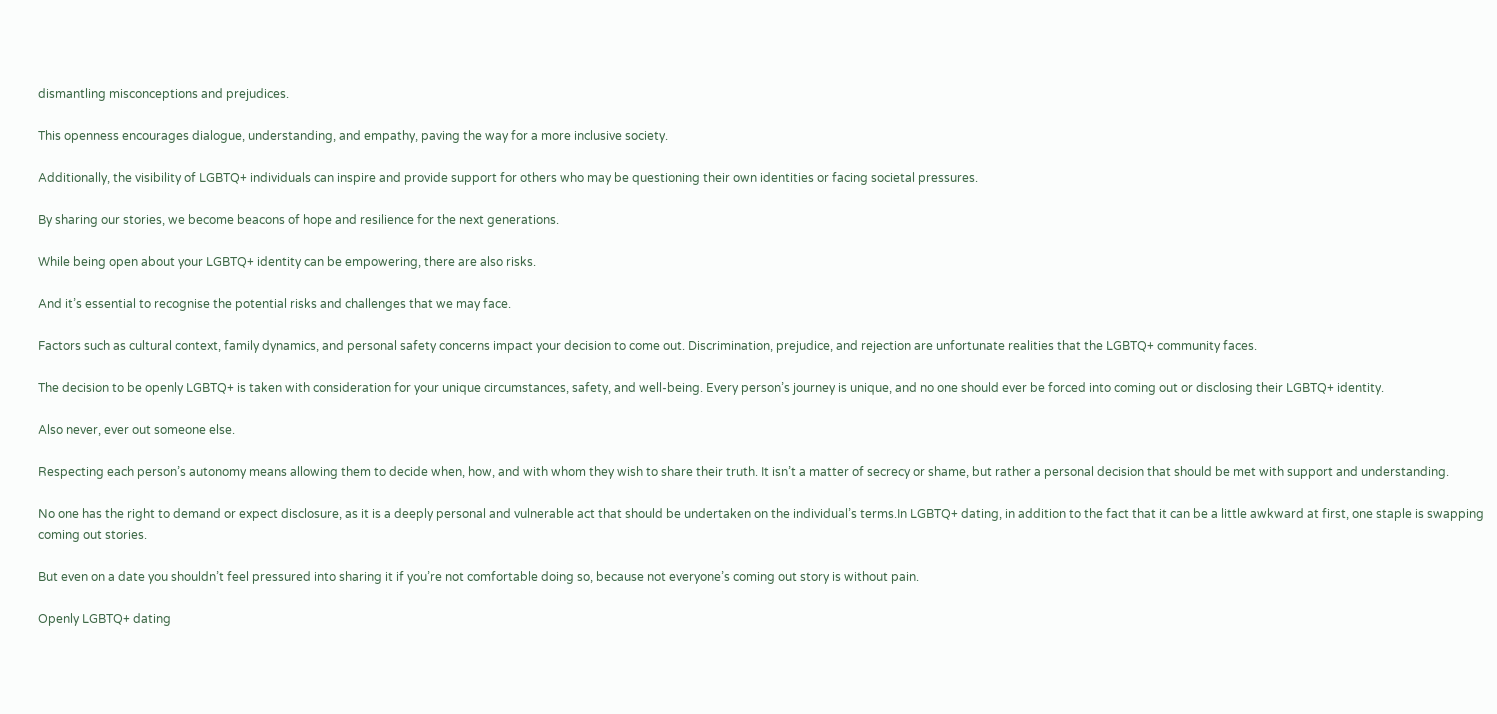dismantling misconceptions and prejudices.

This openness encourages dialogue, understanding, and empathy, paving the way for a more inclusive society.

Additionally, the visibility of LGBTQ+ individuals can inspire and provide support for others who may be questioning their own identities or facing societal pressures.

By sharing our stories, we become beacons of hope and resilience for the next generations.

While being open about your LGBTQ+ identity can be empowering, there are also risks.

And it’s essential to recognise the potential risks and challenges that we may face.

Factors such as cultural context, family dynamics, and personal safety concerns impact your decision to come out. Discrimination, prejudice, and rejection are unfortunate realities that the LGBTQ+ community faces.

The decision to be openly LGBTQ+ is taken with consideration for your unique circumstances, safety, and well-being. Every person’s journey is unique, and no one should ever be forced into coming out or disclosing their LGBTQ+ identity.

Also never, ever out someone else.

Respecting each person’s autonomy means allowing them to decide when, how, and with whom they wish to share their truth. It isn’t a matter of secrecy or shame, but rather a personal decision that should be met with support and understanding.

No one has the right to demand or expect disclosure, as it is a deeply personal and vulnerable act that should be undertaken on the individual’s terms.In LGBTQ+ dating, in addition to the fact that it can be a little awkward at first, one staple is swapping coming out stories.

But even on a date you shouldn’t feel pressured into sharing it if you’re not comfortable doing so, because not everyone’s coming out story is without pain.

Openly LGBTQ+ dating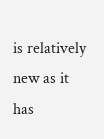is relatively new as it has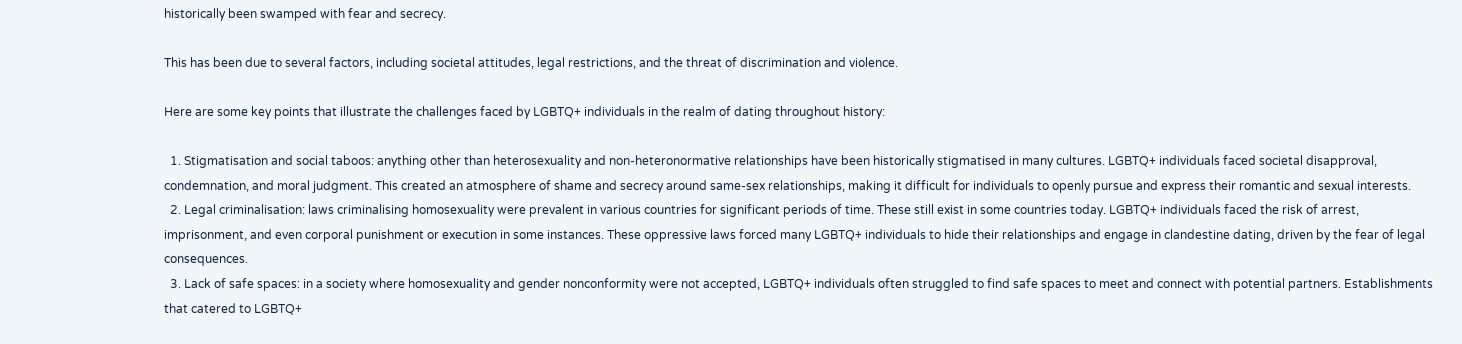historically been swamped with fear and secrecy.

This has been due to several factors, including societal attitudes, legal restrictions, and the threat of discrimination and violence.

Here are some key points that illustrate the challenges faced by LGBTQ+ individuals in the realm of dating throughout history:

  1. Stigmatisation and social taboos: anything other than heterosexuality and non-heteronormative relationships have been historically stigmatised in many cultures. LGBTQ+ individuals faced societal disapproval, condemnation, and moral judgment. This created an atmosphere of shame and secrecy around same-sex relationships, making it difficult for individuals to openly pursue and express their romantic and sexual interests.
  2. Legal criminalisation: laws criminalising homosexuality were prevalent in various countries for significant periods of time. These still exist in some countries today. LGBTQ+ individuals faced the risk of arrest, imprisonment, and even corporal punishment or execution in some instances. These oppressive laws forced many LGBTQ+ individuals to hide their relationships and engage in clandestine dating, driven by the fear of legal consequences.
  3. Lack of safe spaces: in a society where homosexuality and gender nonconformity were not accepted, LGBTQ+ individuals often struggled to find safe spaces to meet and connect with potential partners. Establishments that catered to LGBTQ+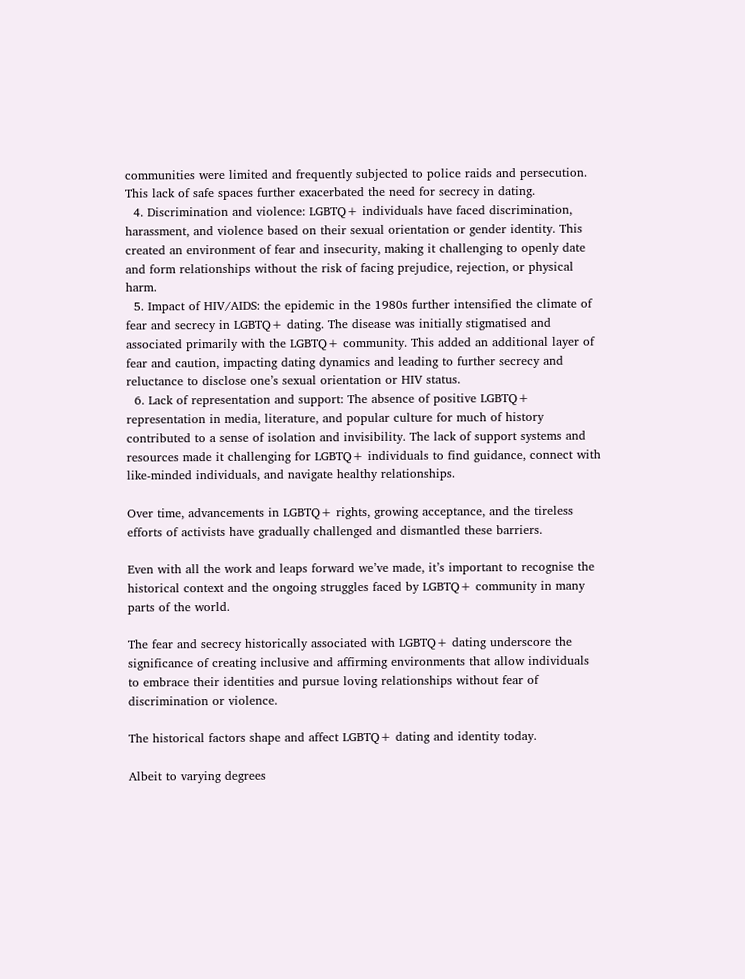communities were limited and frequently subjected to police raids and persecution. This lack of safe spaces further exacerbated the need for secrecy in dating.
  4. Discrimination and violence: LGBTQ+ individuals have faced discrimination, harassment, and violence based on their sexual orientation or gender identity. This created an environment of fear and insecurity, making it challenging to openly date and form relationships without the risk of facing prejudice, rejection, or physical harm.
  5. Impact of HIV/AIDS: the epidemic in the 1980s further intensified the climate of fear and secrecy in LGBTQ+ dating. The disease was initially stigmatised and associated primarily with the LGBTQ+ community. This added an additional layer of fear and caution, impacting dating dynamics and leading to further secrecy and reluctance to disclose one’s sexual orientation or HIV status.
  6. Lack of representation and support: The absence of positive LGBTQ+ representation in media, literature, and popular culture for much of history contributed to a sense of isolation and invisibility. The lack of support systems and resources made it challenging for LGBTQ+ individuals to find guidance, connect with like-minded individuals, and navigate healthy relationships.

Over time, advancements in LGBTQ+ rights, growing acceptance, and the tireless efforts of activists have gradually challenged and dismantled these barriers.

Even with all the work and leaps forward we’ve made, it’s important to recognise the historical context and the ongoing struggles faced by LGBTQ+ community in many parts of the world.

The fear and secrecy historically associated with LGBTQ+ dating underscore the significance of creating inclusive and affirming environments that allow individuals to embrace their identities and pursue loving relationships without fear of discrimination or violence.

The historical factors shape and affect LGBTQ+ dating and identity today.

Albeit to varying degrees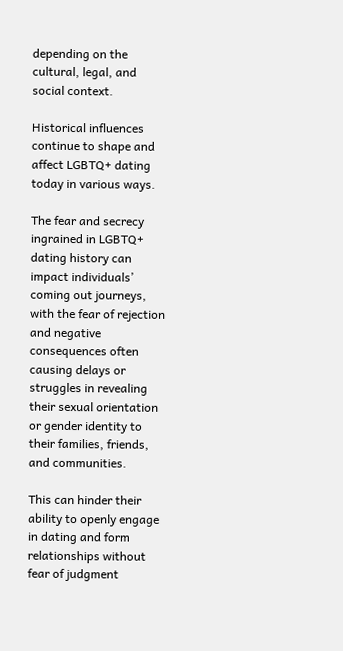depending on the cultural, legal, and social context.

Historical influences continue to shape and affect LGBTQ+ dating today in various ways.

The fear and secrecy ingrained in LGBTQ+ dating history can impact individuals’ coming out journeys, with the fear of rejection and negative consequences often causing delays or struggles in revealing their sexual orientation or gender identity to their families, friends, and communities.

This can hinder their ability to openly engage in dating and form relationships without fear of judgment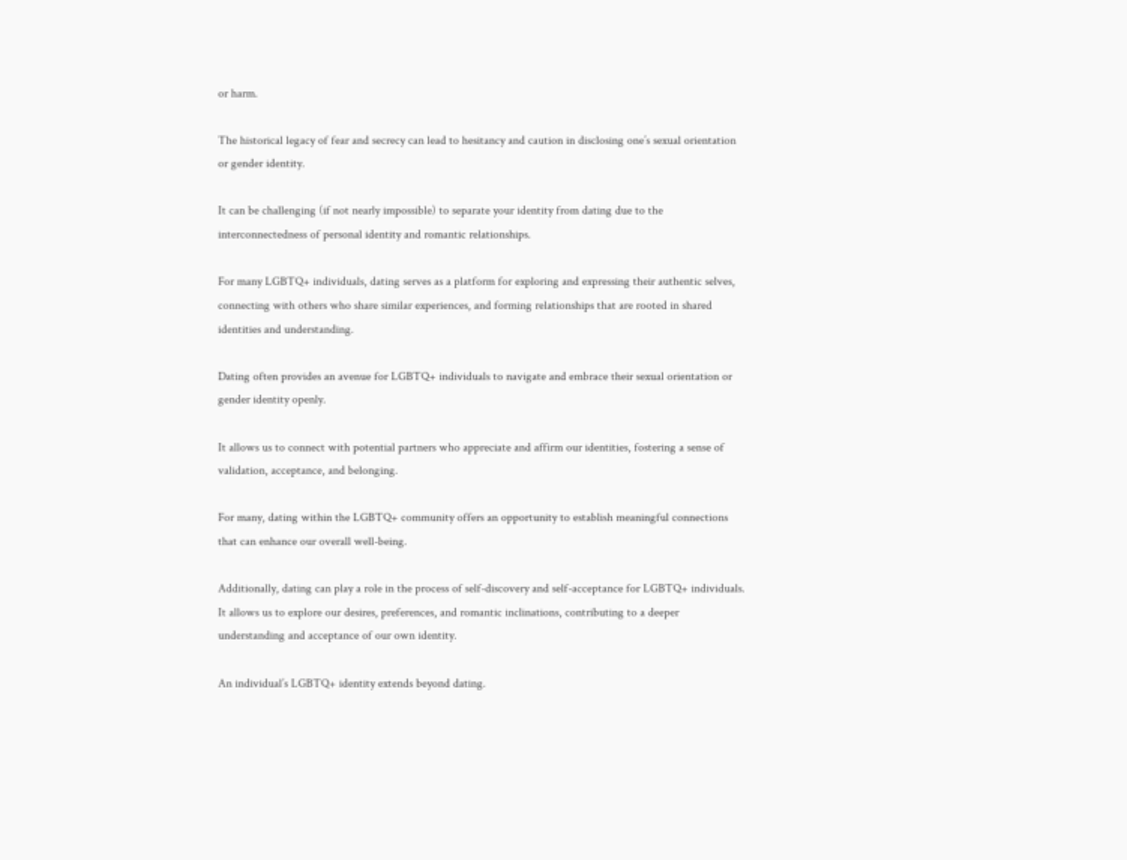or harm.

The historical legacy of fear and secrecy can lead to hesitancy and caution in disclosing one’s sexual orientation or gender identity.

It can be challenging (if not nearly impossible) to separate your identity from dating due to the interconnectedness of personal identity and romantic relationships.

For many LGBTQ+ individuals, dating serves as a platform for exploring and expressing their authentic selves, connecting with others who share similar experiences, and forming relationships that are rooted in shared identities and understanding.

Dating often provides an avenue for LGBTQ+ individuals to navigate and embrace their sexual orientation or gender identity openly.

It allows us to connect with potential partners who appreciate and affirm our identities, fostering a sense of validation, acceptance, and belonging.

For many, dating within the LGBTQ+ community offers an opportunity to establish meaningful connections that can enhance our overall well-being.

Additionally, dating can play a role in the process of self-discovery and self-acceptance for LGBTQ+ individuals. It allows us to explore our desires, preferences, and romantic inclinations, contributing to a deeper understanding and acceptance of our own identity.

An individual’s LGBTQ+ identity extends beyond dating.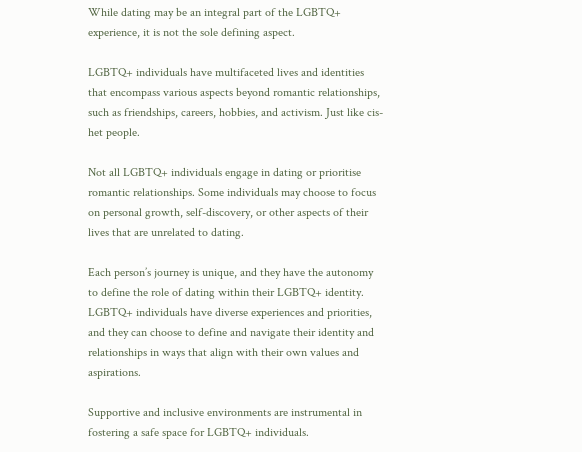While dating may be an integral part of the LGBTQ+ experience, it is not the sole defining aspect.

LGBTQ+ individuals have multifaceted lives and identities that encompass various aspects beyond romantic relationships, such as friendships, careers, hobbies, and activism. Just like cis-het people.

Not all LGBTQ+ individuals engage in dating or prioritise romantic relationships. Some individuals may choose to focus on personal growth, self-discovery, or other aspects of their lives that are unrelated to dating.

Each person’s journey is unique, and they have the autonomy to define the role of dating within their LGBTQ+ identity. LGBTQ+ individuals have diverse experiences and priorities, and they can choose to define and navigate their identity and relationships in ways that align with their own values and aspirations.

Supportive and inclusive environments are instrumental in fostering a safe space for LGBTQ+ individuals.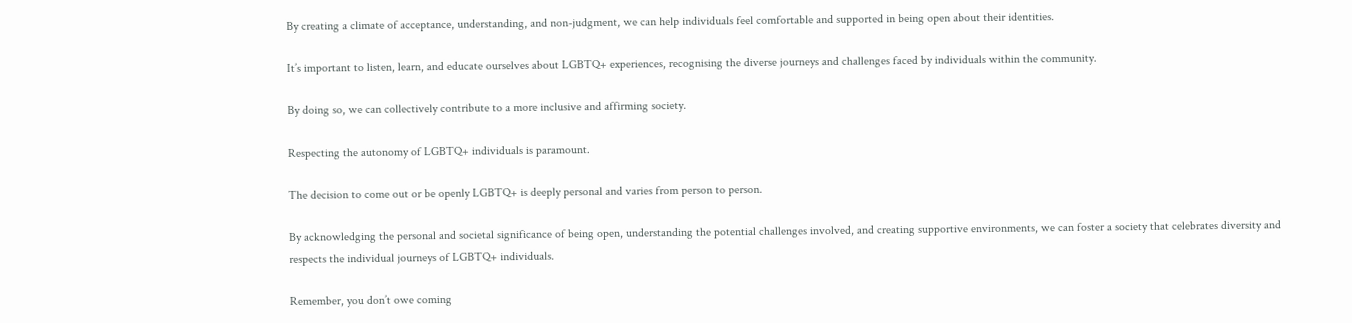By creating a climate of acceptance, understanding, and non-judgment, we can help individuals feel comfortable and supported in being open about their identities.

It’s important to listen, learn, and educate ourselves about LGBTQ+ experiences, recognising the diverse journeys and challenges faced by individuals within the community.

By doing so, we can collectively contribute to a more inclusive and affirming society.

Respecting the autonomy of LGBTQ+ individuals is paramount.

The decision to come out or be openly LGBTQ+ is deeply personal and varies from person to person.

By acknowledging the personal and societal significance of being open, understanding the potential challenges involved, and creating supportive environments, we can foster a society that celebrates diversity and respects the individual journeys of LGBTQ+ individuals.

Remember, you don’t owe coming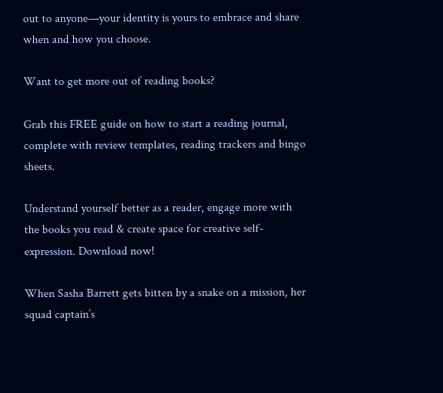out to anyone—your identity is yours to embrace and share when and how you choose.

Want to get more out of reading books?

Grab this FREE guide on how to start a reading journal, complete with review templates, reading trackers and bingo sheets.

Understand yourself better as a reader, engage more with the books you read & create space for creative self-expression. Download now!

When Sasha Barrett gets bitten by a snake on a mission, her squad captain’s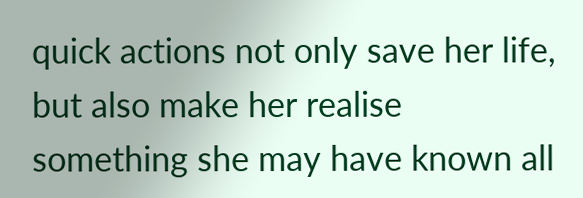quick actions not only save her life, but also make her realise something she may have known all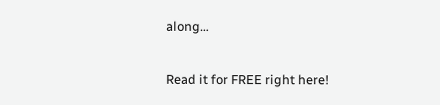along…

Read it for FREE right here!